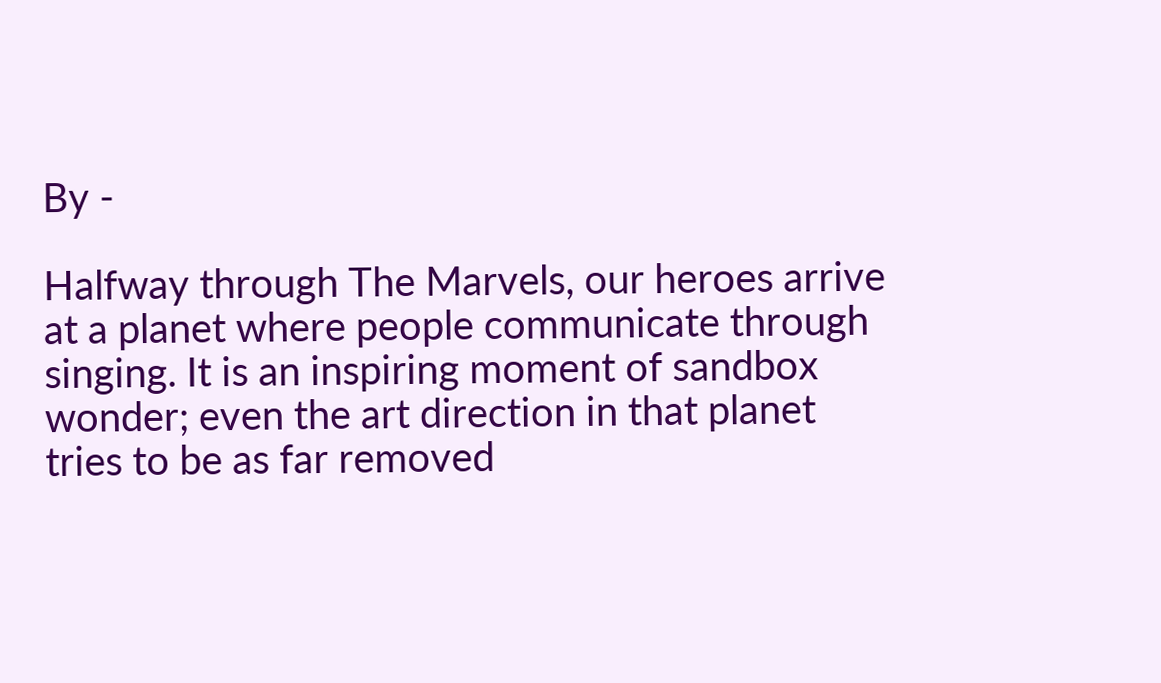By -

Halfway through The Marvels, our heroes arrive at a planet where people communicate through singing. It is an inspiring moment of sandbox wonder; even the art direction in that planet tries to be as far removed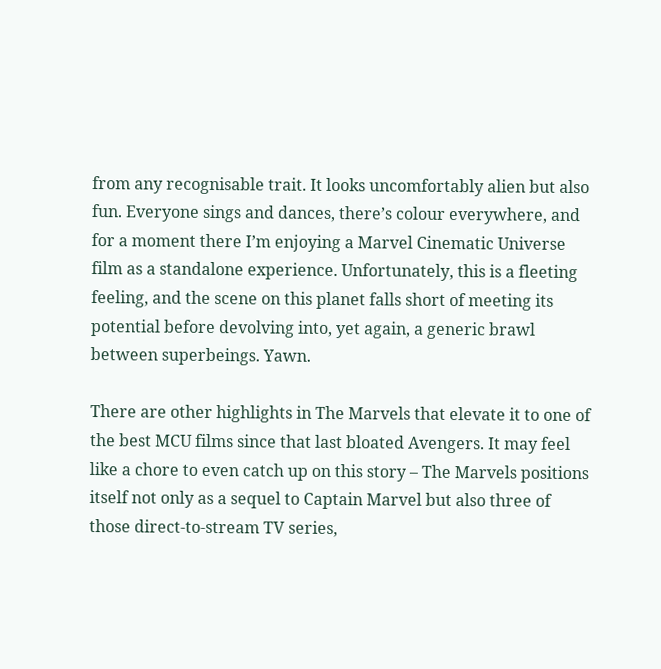from any recognisable trait. It looks uncomfortably alien but also fun. Everyone sings and dances, there’s colour everywhere, and for a moment there I’m enjoying a Marvel Cinematic Universe film as a standalone experience. Unfortunately, this is a fleeting feeling, and the scene on this planet falls short of meeting its potential before devolving into, yet again, a generic brawl between superbeings. Yawn.

There are other highlights in The Marvels that elevate it to one of the best MCU films since that last bloated Avengers. It may feel like a chore to even catch up on this story – The Marvels positions itself not only as a sequel to Captain Marvel but also three of those direct-to-stream TV series,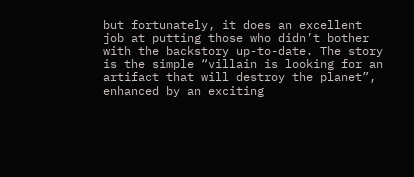but fortunately, it does an excellent job at putting those who didn’t bother with the backstory up-to-date. The story is the simple “villain is looking for an artifact that will destroy the planet”, enhanced by an exciting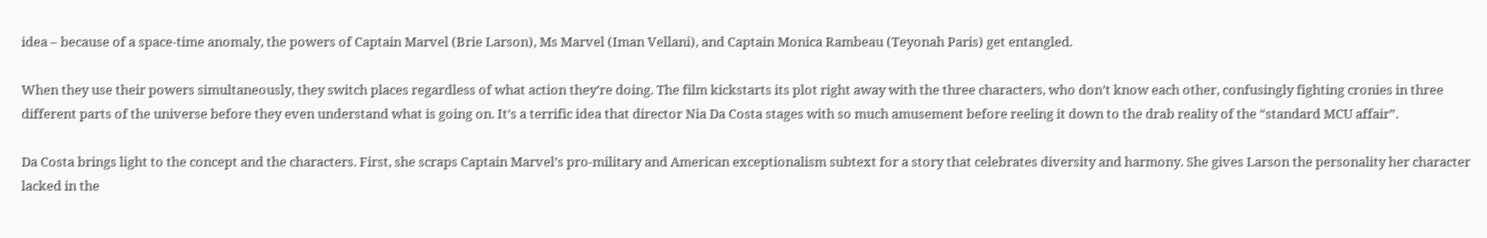idea – because of a space-time anomaly, the powers of Captain Marvel (Brie Larson), Ms Marvel (Iman Vellani), and Captain Monica Rambeau (Teyonah Paris) get entangled.

When they use their powers simultaneously, they switch places regardless of what action they’re doing. The film kickstarts its plot right away with the three characters, who don’t know each other, confusingly fighting cronies in three different parts of the universe before they even understand what is going on. It’s a terrific idea that director Nia Da Costa stages with so much amusement before reeling it down to the drab reality of the “standard MCU affair”.

Da Costa brings light to the concept and the characters. First, she scraps Captain Marvel’s pro-military and American exceptionalism subtext for a story that celebrates diversity and harmony. She gives Larson the personality her character lacked in the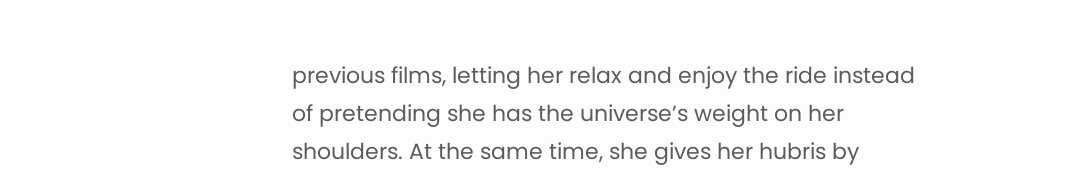previous films, letting her relax and enjoy the ride instead of pretending she has the universe’s weight on her shoulders. At the same time, she gives her hubris by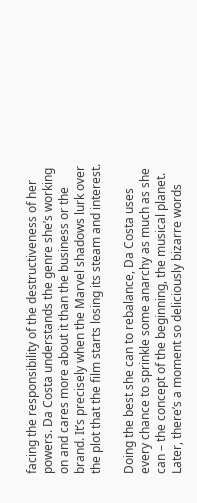facing the responsibility of the destructiveness of her powers. Da Costa understands the genre she’s working on and cares more about it than the business or the brand. It’s precisely when the Marvel shadows lurk over the plot that the film starts losing its steam and interest.

Doing the best she can to rebalance, Da Costa uses every chance to sprinkle some anarchy as much as she can – the concept of the beginning, the musical planet. Later, there’s a moment so deliciously bizarre words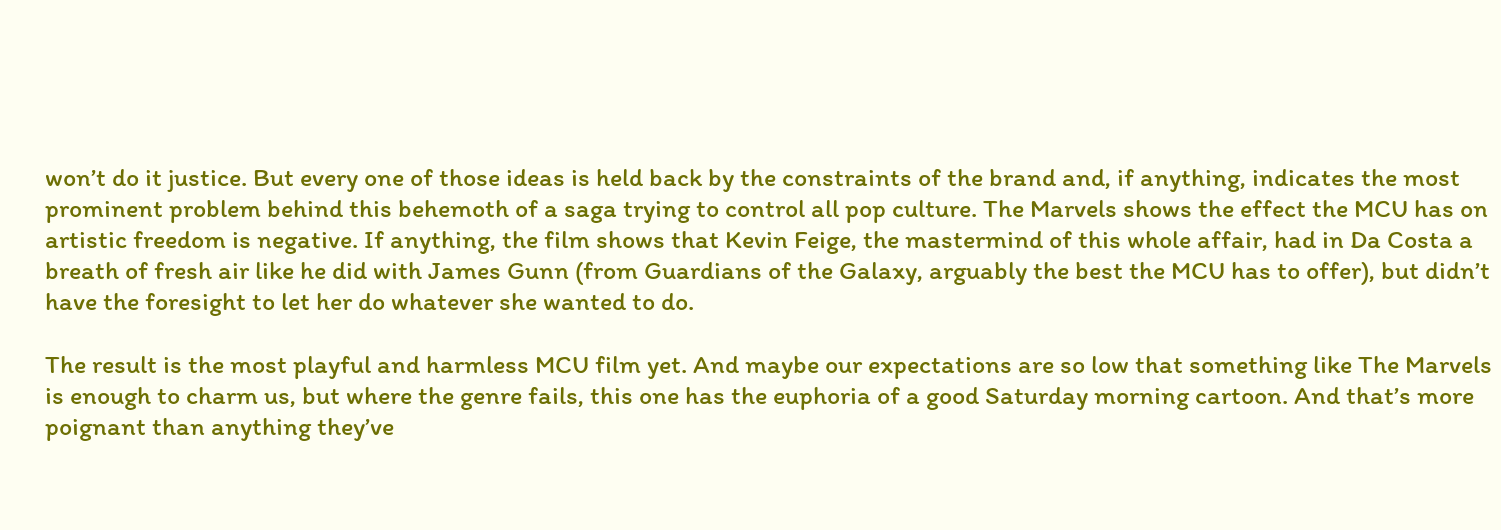won’t do it justice. But every one of those ideas is held back by the constraints of the brand and, if anything, indicates the most prominent problem behind this behemoth of a saga trying to control all pop culture. The Marvels shows the effect the MCU has on artistic freedom is negative. If anything, the film shows that Kevin Feige, the mastermind of this whole affair, had in Da Costa a breath of fresh air like he did with James Gunn (from Guardians of the Galaxy, arguably the best the MCU has to offer), but didn’t have the foresight to let her do whatever she wanted to do.

The result is the most playful and harmless MCU film yet. And maybe our expectations are so low that something like The Marvels is enough to charm us, but where the genre fails, this one has the euphoria of a good Saturday morning cartoon. And that’s more poignant than anything they’ve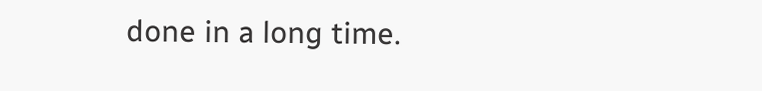done in a long time.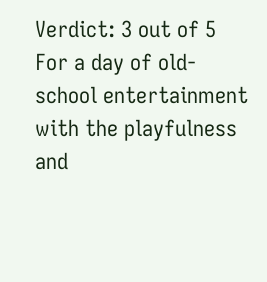Verdict: 3 out of 5
For a day of old-school entertainment with the playfulness and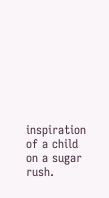inspiration of a child on a sugar rush.